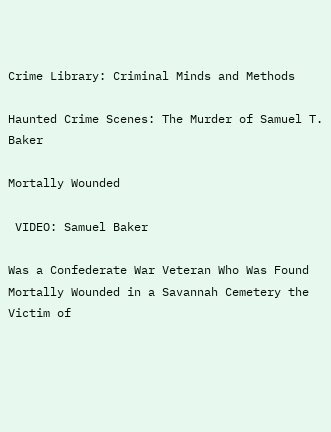Crime Library: Criminal Minds and Methods

Haunted Crime Scenes: The Murder of Samuel T. Baker

Mortally Wounded

 VIDEO: Samuel Baker

Was a Confederate War Veteran Who Was Found Mortally Wounded in a Savannah Cemetery the Victim of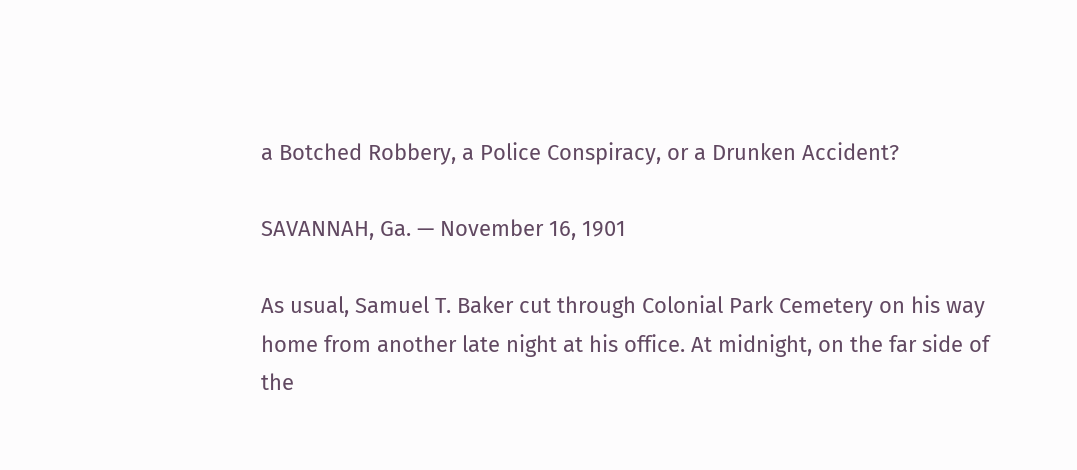a Botched Robbery, a Police Conspiracy, or a Drunken Accident?

SAVANNAH, Ga. — November 16, 1901

As usual, Samuel T. Baker cut through Colonial Park Cemetery on his way home from another late night at his office. At midnight, on the far side of the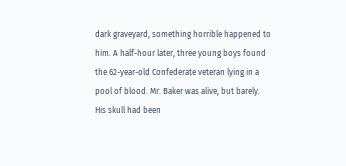dark graveyard, something horrible happened to him. A half-hour later, three young boys found the 62-year-old Confederate veteran lying in a pool of blood. Mr. Baker was alive, but barely. His skull had been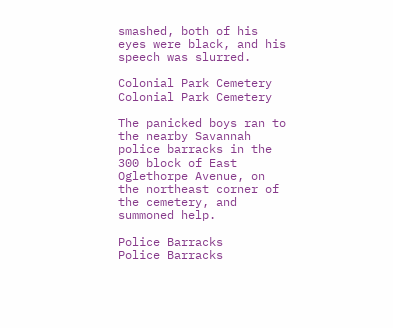smashed, both of his eyes were black, and his speech was slurred.

Colonial Park Cemetery
Colonial Park Cemetery

The panicked boys ran to the nearby Savannah police barracks in the 300 block of East Oglethorpe Avenue, on the northeast corner of the cemetery, and summoned help.

Police Barracks
Police Barracks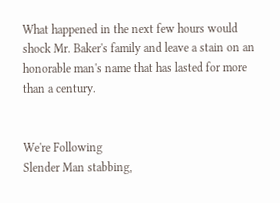What happened in the next few hours would shock Mr. Baker's family and leave a stain on an honorable man's name that has lasted for more than a century.


We're Following
Slender Man stabbing,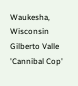Waukesha, Wisconsin
Gilberto Valle 'Cannibal Cop'